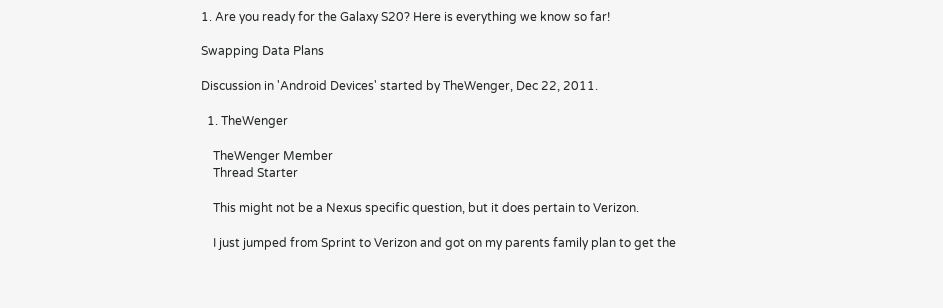1. Are you ready for the Galaxy S20? Here is everything we know so far!

Swapping Data Plans

Discussion in 'Android Devices' started by TheWenger, Dec 22, 2011.

  1. TheWenger

    TheWenger Member
    Thread Starter

    This might not be a Nexus specific question, but it does pertain to Verizon.

    I just jumped from Sprint to Verizon and got on my parents family plan to get the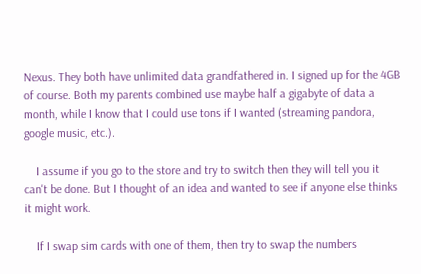Nexus. They both have unlimited data grandfathered in. I signed up for the 4GB of course. Both my parents combined use maybe half a gigabyte of data a month, while I know that I could use tons if I wanted (streaming pandora, google music, etc.).

    I assume if you go to the store and try to switch then they will tell you it can't be done. But I thought of an idea and wanted to see if anyone else thinks it might work.

    If I swap sim cards with one of them, then try to swap the numbers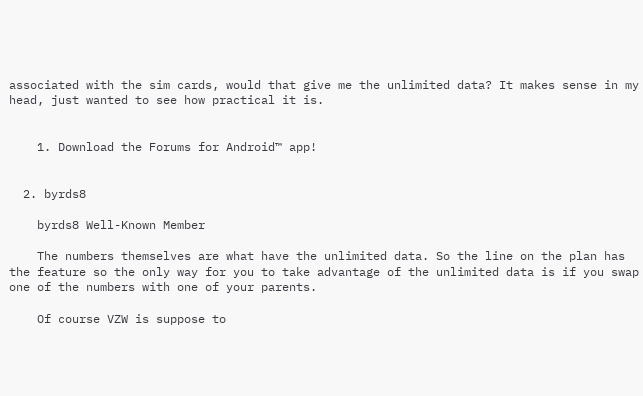associated with the sim cards, would that give me the unlimited data? It makes sense in my head, just wanted to see how practical it is.


    1. Download the Forums for Android™ app!


  2. byrds8

    byrds8 Well-Known Member

    The numbers themselves are what have the unlimited data. So the line on the plan has the feature so the only way for you to take advantage of the unlimited data is if you swap one of the numbers with one of your parents.

    Of course VZW is suppose to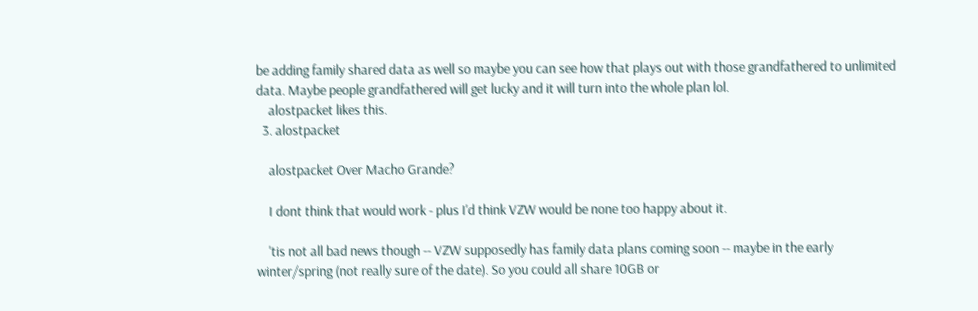be adding family shared data as well so maybe you can see how that plays out with those grandfathered to unlimited data. Maybe people grandfathered will get lucky and it will turn into the whole plan lol.
    alostpacket likes this.
  3. alostpacket

    alostpacket Over Macho Grande?

    I dont think that would work - plus I'd think VZW would be none too happy about it.

    'tis not all bad news though -- VZW supposedly has family data plans coming soon -- maybe in the early winter/spring (not really sure of the date). So you could all share 10GB or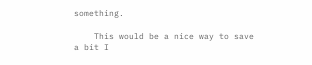something.

    This would be a nice way to save a bit I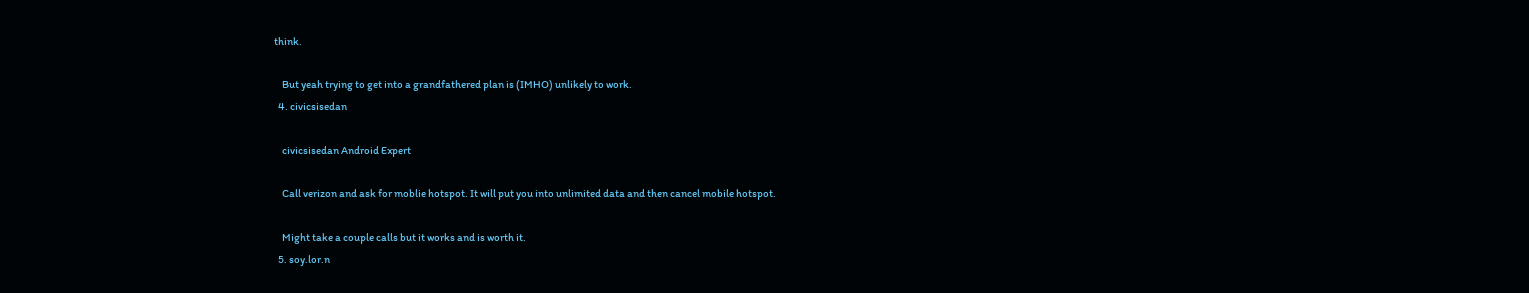think.

    But yeah trying to get into a grandfathered plan is (IMHO) unlikely to work.
  4. civicsisedan

    civicsisedan Android Expert

    Call verizon and ask for moblie hotspot. It will put you into unlimited data and then cancel mobile hotspot.

    Might take a couple calls but it works and is worth it.
  5. soy.lor.n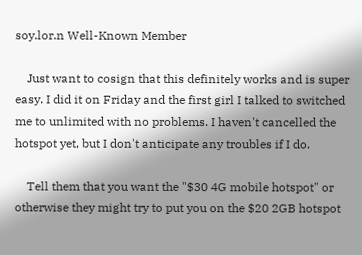soy.lor.n Well-Known Member

    Just want to cosign that this definitely works and is super easy. I did it on Friday and the first girl I talked to switched me to unlimited with no problems. I haven't cancelled the hotspot yet, but I don't anticipate any troubles if I do.

    Tell them that you want the "$30 4G mobile hotspot" or otherwise they might try to put you on the $20 2GB hotspot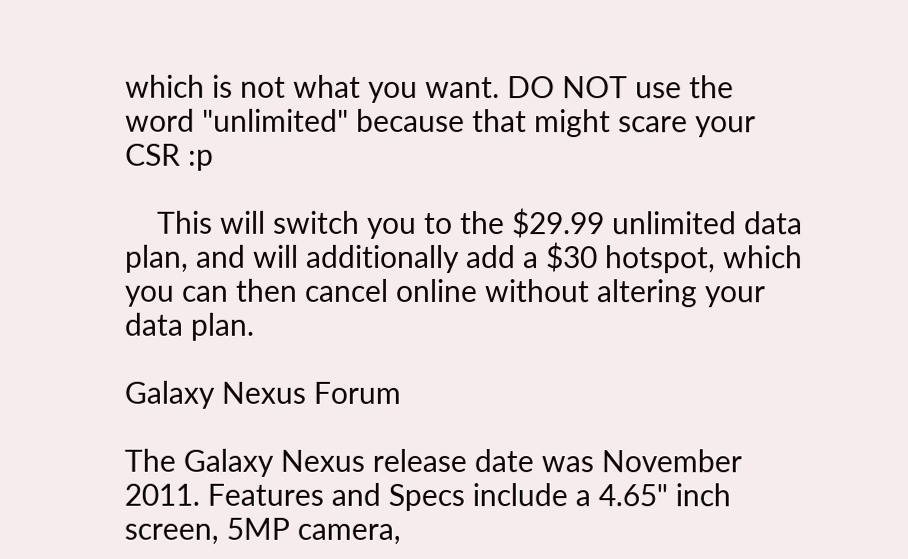which is not what you want. DO NOT use the word "unlimited" because that might scare your CSR :p

    This will switch you to the $29.99 unlimited data plan, and will additionally add a $30 hotspot, which you can then cancel online without altering your data plan.

Galaxy Nexus Forum

The Galaxy Nexus release date was November 2011. Features and Specs include a 4.65" inch screen, 5MP camera,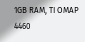1GB RAM, TI OMAP 4460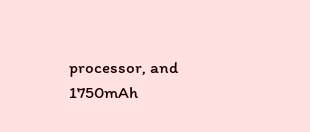processor, and 1750mAh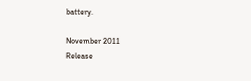battery.

November 2011
Release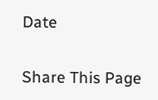Date

Share This Page